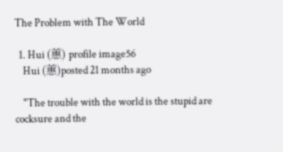The Problem with The World

  1. Hui (蕙) profile image56
    Hui (蕙)posted 21 months ago

    "The trouble with the world is the stupid are cocksure and the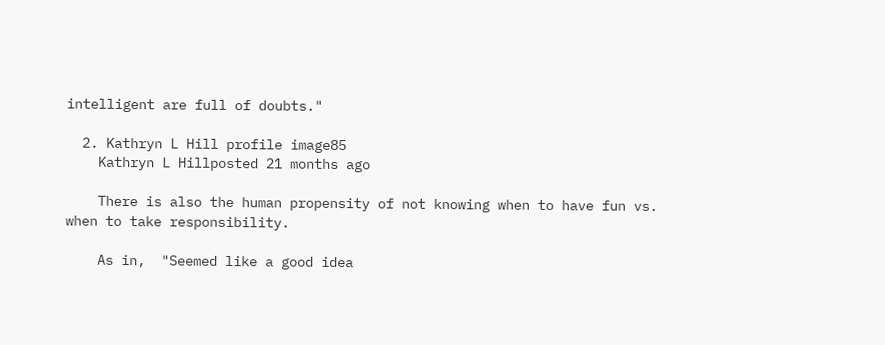intelligent are full of doubts."

  2. Kathryn L Hill profile image85
    Kathryn L Hillposted 21 months ago

    There is also the human propensity of not knowing when to have fun vs. when to take responsibility.

    As in,  "Seemed like a good idea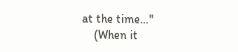at the time…"
    (When it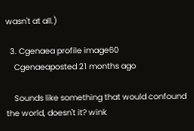wasn't at all.)

  3. Cgenaea profile image60
    Cgenaeaposted 21 months ago

    Sounds like something that would confound the world, doesn't it? wink